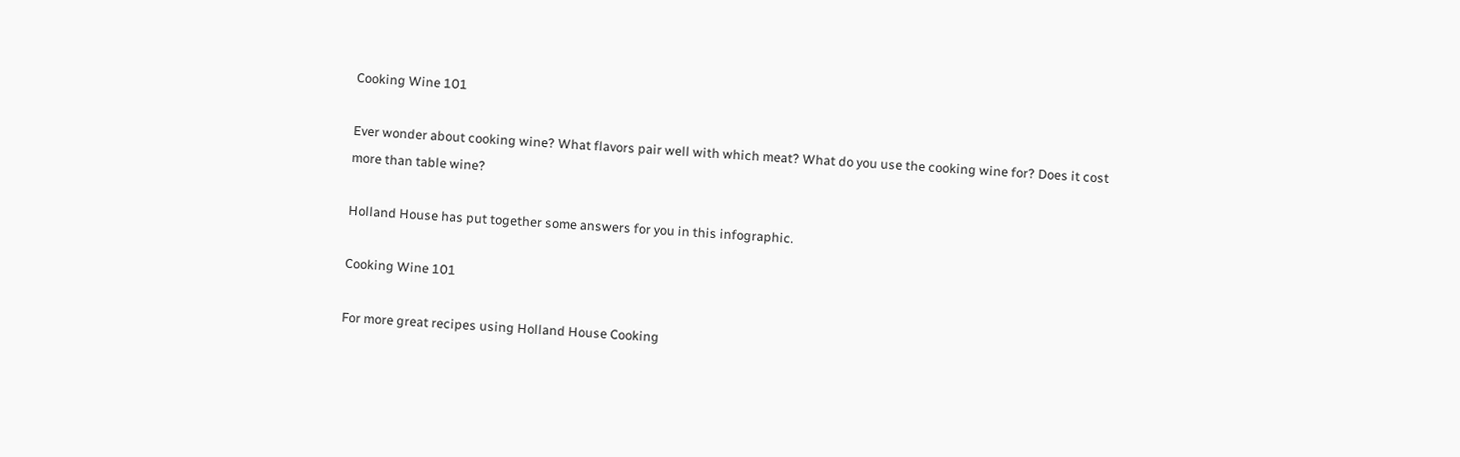Cooking Wine 101

Ever wonder about cooking wine? What flavors pair well with which meat? What do you use the cooking wine for? Does it cost more than table wine?

Holland House has put together some answers for you in this infographic.

Cooking Wine 101

For more great recipes using Holland House Cooking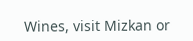Wines, visit Mizkan or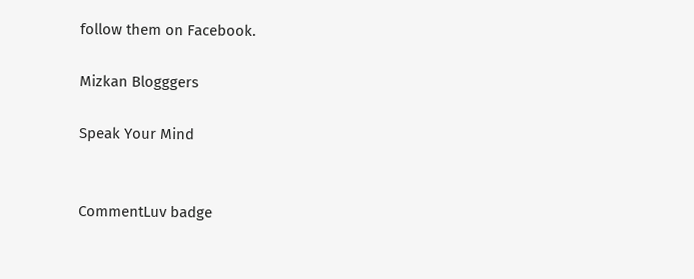follow them on Facebook.

Mizkan Blogggers

Speak Your Mind


CommentLuv badge